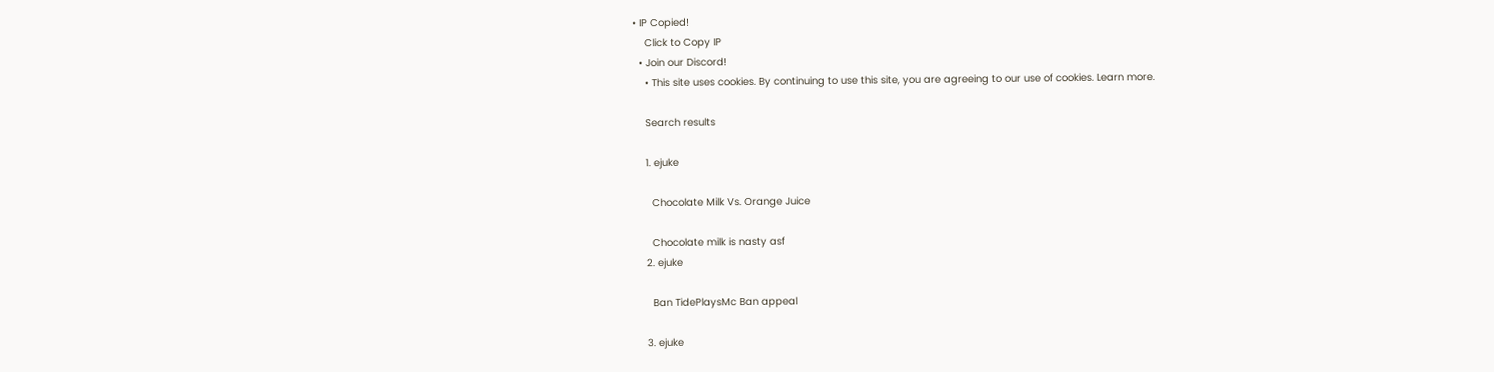• IP Copied!
    Click to Copy IP
  • Join our Discord!
    • This site uses cookies. By continuing to use this site, you are agreeing to our use of cookies. Learn more.

    Search results

    1. ejuke

      Chocolate Milk Vs. Orange Juice

      Chocolate milk is nasty asf
    2. ejuke

      Ban TidePlaysMc Ban appeal

    3. ejuke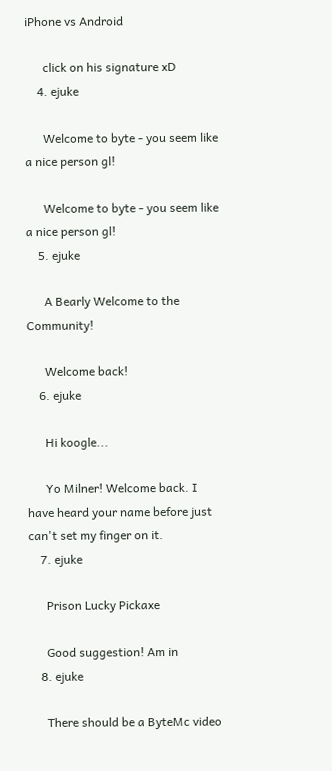iPhone vs Android

      click on his signature xD
    4. ejuke

      Welcome to byte - you seem like a nice person gl!

      Welcome to byte - you seem like a nice person gl!
    5. ejuke

      A Bearly Welcome to the Community!

      Welcome back!
    6. ejuke

      Hi koogle...

      Yo Milner! Welcome back. I have heard your name before just can't set my finger on it.
    7. ejuke

      Prison Lucky Pickaxe

      Good suggestion! Am in
    8. ejuke

      There should be a ByteMc video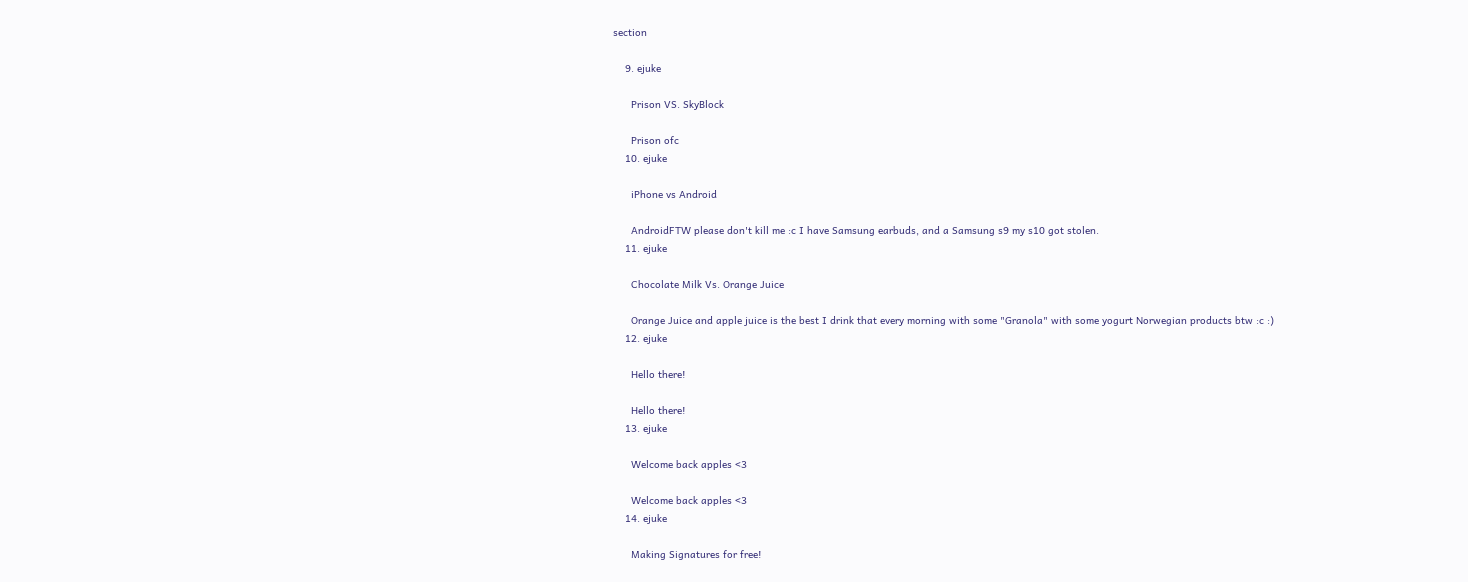section

    9. ejuke

      Prison VS. SkyBlock

      Prison ofc
    10. ejuke

      iPhone vs Android

      AndroidFTW please don't kill me :c I have Samsung earbuds, and a Samsung s9 my s10 got stolen.
    11. ejuke

      Chocolate Milk Vs. Orange Juice

      Orange Juice and apple juice is the best I drink that every morning with some "Granola" with some yogurt Norwegian products btw :c :)
    12. ejuke

      Hello there!

      Hello there!
    13. ejuke

      Welcome back apples <3

      Welcome back apples <3
    14. ejuke

      Making Signatures for free!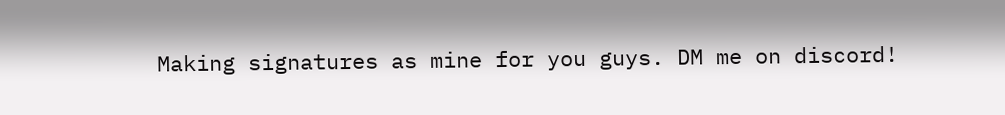Making signatures as mine for you guys. DM me on discord!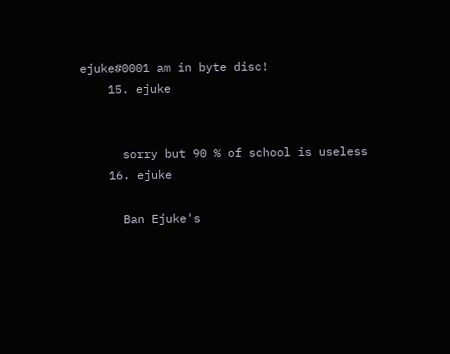ejuke#0001 am in byte disc!
    15. ejuke


      sorry but 90 % of school is useless
    16. ejuke

      Ban Ejuke's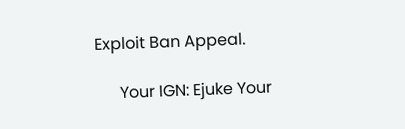Exploit Ban Appeal.

      Your IGN: Ejuke Your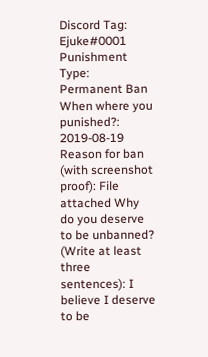Discord Tag: Ejuke#0001 Punishment Type: Permanent Ban When where you punished?: 2019-08-19 Reason for ban (with screenshot proof): File attached Why do you deserve to be unbanned? (Write at least three sentences): I believe I deserve to be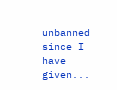unbanned since I have given...